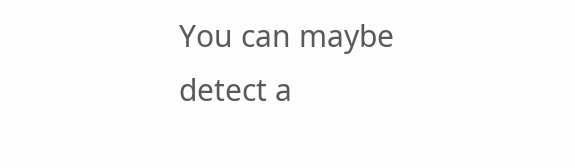You can maybe detect a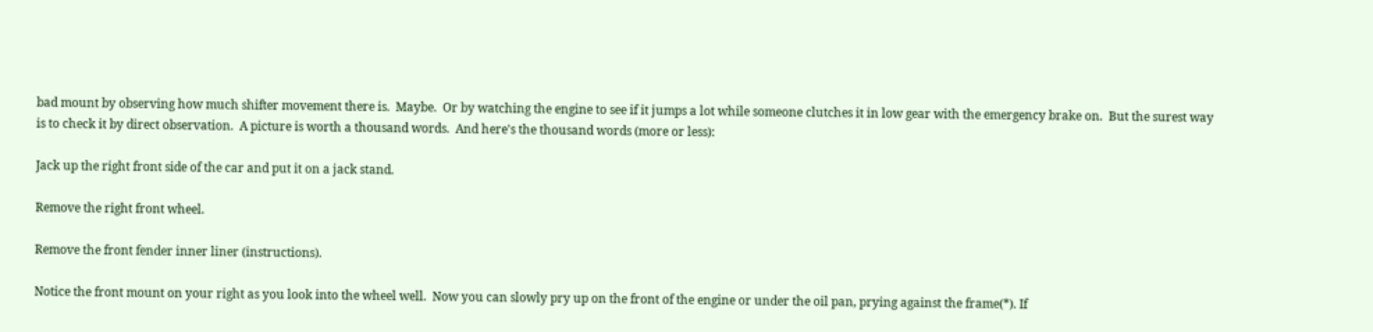bad mount by observing how much shifter movement there is.  Maybe.  Or by watching the engine to see if it jumps a lot while someone clutches it in low gear with the emergency brake on.  But the surest way is to check it by direct observation.  A picture is worth a thousand words.  And here's the thousand words (more or less):

Jack up the right front side of the car and put it on a jack stand.

Remove the right front wheel.

Remove the front fender inner liner (instructions).

Notice the front mount on your right as you look into the wheel well.  Now you can slowly pry up on the front of the engine or under the oil pan, prying against the frame(*). If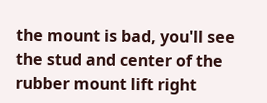the mount is bad, you'll see the stud and center of the rubber mount lift right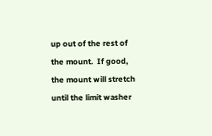up out of the rest of the mount.  If good, the mount will stretch until the limit washer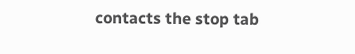contacts the stop tab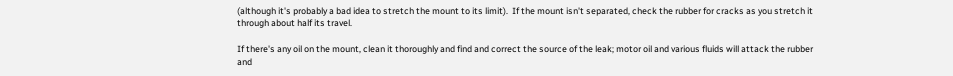(although it's probably a bad idea to stretch the mount to its limit).  If the mount isn't separated, check the rubber for cracks as you stretch it through about half its travel.

If there's any oil on the mount, clean it thoroughly and find and correct the source of the leak; motor oil and various fluids will attack the rubber and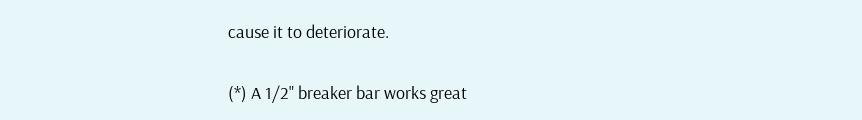cause it to deteriorate.

(*) A 1/2" breaker bar works great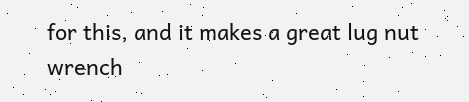for this, and it makes a great lug nut wrench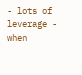- lots of leverage - when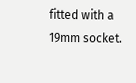fitted with a 19mm socket.